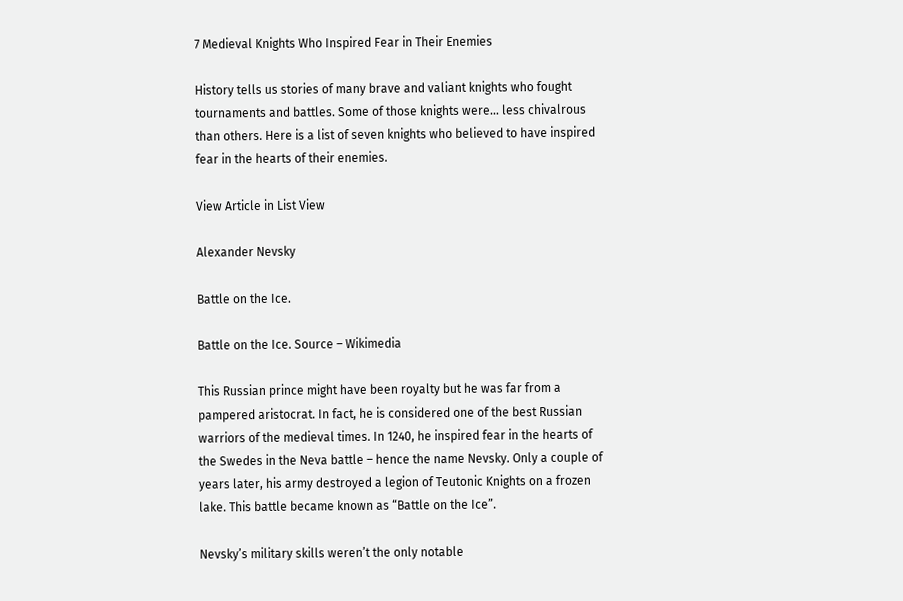7 Medieval Knights Who Inspired Fear in Their Enemies

History tells us stories of many brave and valiant knights who fought tournaments and battles. Some of those knights were… less chivalrous than others. Here is a list of seven knights who believed to have inspired fear in the hearts of their enemies.

View Article in List View

Alexander Nevsky

Battle on the Ice.

Battle on the Ice. Source – Wikimedia

This Russian prince might have been royalty but he was far from a pampered aristocrat. In fact, he is considered one of the best Russian warriors of the medieval times. In 1240, he inspired fear in the hearts of the Swedes in the Neva battle – hence the name Nevsky. Only a couple of years later, his army destroyed a legion of Teutonic Knights on a frozen lake. This battle became known as “Battle on the Ice”.

Nevsky’s military skills weren’t the only notable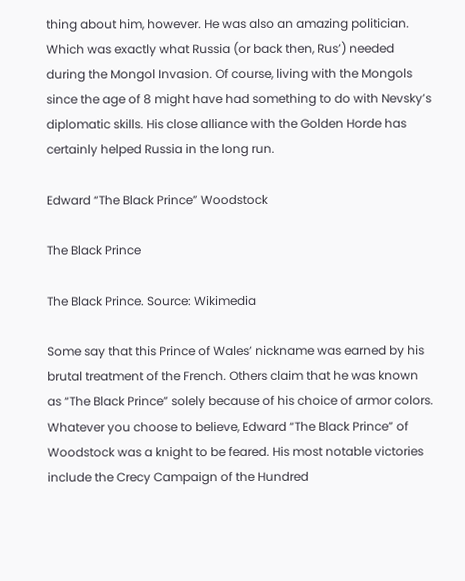thing about him, however. He was also an amazing politician. Which was exactly what Russia (or back then, Rus’) needed during the Mongol Invasion. Of course, living with the Mongols since the age of 8 might have had something to do with Nevsky’s diplomatic skills. His close alliance with the Golden Horde has certainly helped Russia in the long run.

Edward “The Black Prince” Woodstock

The Black Prince

The Black Prince. Source: Wikimedia

Some say that this Prince of Wales’ nickname was earned by his brutal treatment of the French. Others claim that he was known as “The Black Prince” solely because of his choice of armor colors. Whatever you choose to believe, Edward “The Black Prince” of Woodstock was a knight to be feared. His most notable victories include the Crecy Campaign of the Hundred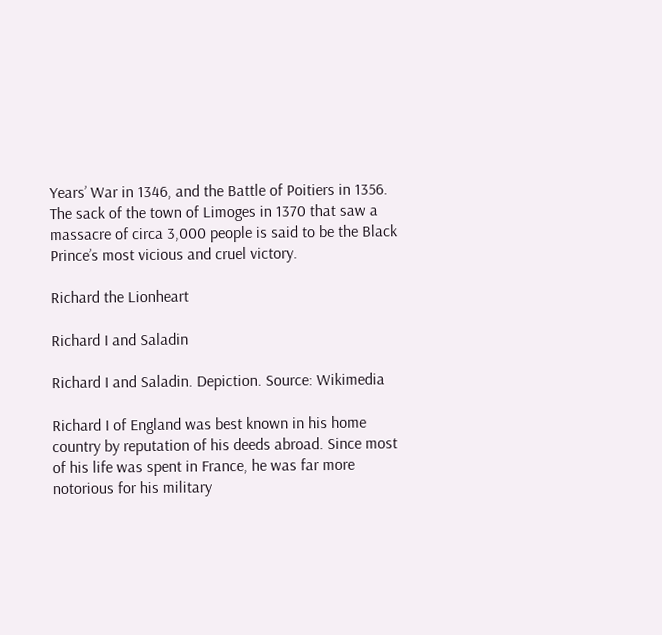Years’ War in 1346, and the Battle of Poitiers in 1356. The sack of the town of Limoges in 1370 that saw a massacre of circa 3,000 people is said to be the Black Prince’s most vicious and cruel victory.

Richard the Lionheart

Richard I and Saladin

Richard I and Saladin. Depiction. Source: Wikimedia

Richard I of England was best known in his home country by reputation of his deeds abroad. Since most of his life was spent in France, he was far more notorious for his military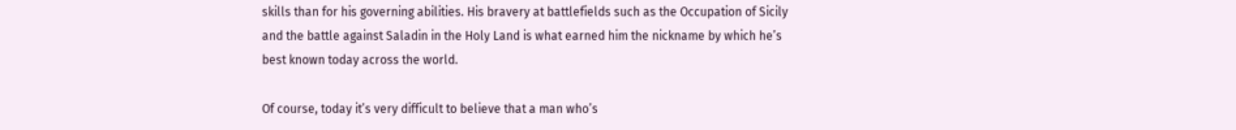skills than for his governing abilities. His bravery at battlefields such as the Occupation of Sicily and the battle against Saladin in the Holy Land is what earned him the nickname by which he’s best known today across the world.

Of course, today it’s very difficult to believe that a man who’s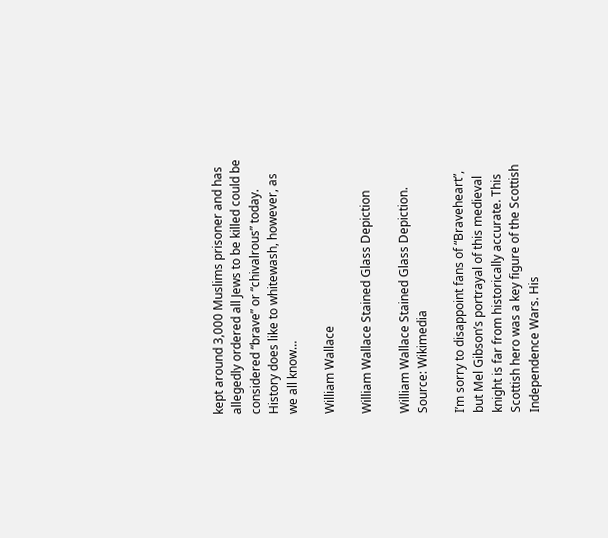kept around 3,000 Muslims prisoner and has allegedly ordered all Jews to be killed could be considered “brave” or “chivalrous” today. History does like to whitewash, however, as we all know…

William Wallace

William Wallace Stained Glass Depiction

William Wallace Stained Glass Depiction. Source: Wikimedia

I’m sorry to disappoint fans of “Braveheart”, but Mel Gibson’s portrayal of this medieval knight is far from historically accurate. This Scottish hero was a key figure of the Scottish Independence Wars. His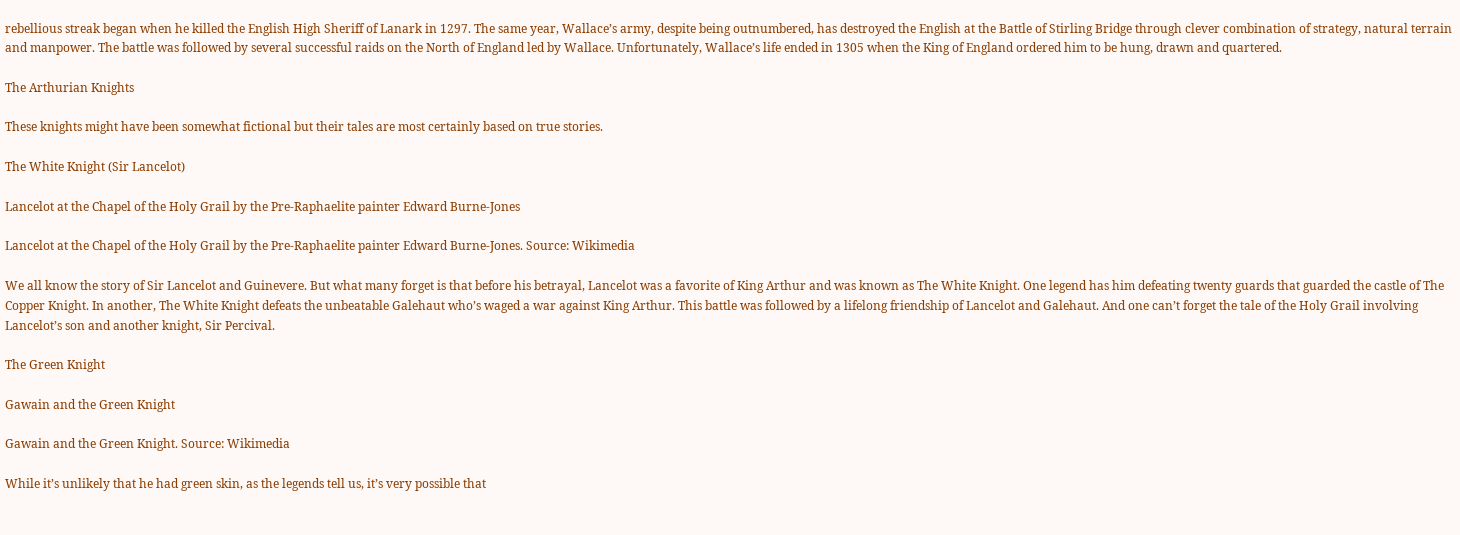rebellious streak began when he killed the English High Sheriff of Lanark in 1297. The same year, Wallace’s army, despite being outnumbered, has destroyed the English at the Battle of Stirling Bridge through clever combination of strategy, natural terrain and manpower. The battle was followed by several successful raids on the North of England led by Wallace. Unfortunately, Wallace’s life ended in 1305 when the King of England ordered him to be hung, drawn and quartered.

The Arthurian Knights

These knights might have been somewhat fictional but their tales are most certainly based on true stories.

The White Knight (Sir Lancelot)

Lancelot at the Chapel of the Holy Grail by the Pre-Raphaelite painter Edward Burne-Jones

Lancelot at the Chapel of the Holy Grail by the Pre-Raphaelite painter Edward Burne-Jones. Source: Wikimedia

We all know the story of Sir Lancelot and Guinevere. But what many forget is that before his betrayal, Lancelot was a favorite of King Arthur and was known as The White Knight. One legend has him defeating twenty guards that guarded the castle of The Copper Knight. In another, The White Knight defeats the unbeatable Galehaut who’s waged a war against King Arthur. This battle was followed by a lifelong friendship of Lancelot and Galehaut. And one can’t forget the tale of the Holy Grail involving Lancelot’s son and another knight, Sir Percival.

The Green Knight

Gawain and the Green Knight

Gawain and the Green Knight. Source: Wikimedia

While it’s unlikely that he had green skin, as the legends tell us, it’s very possible that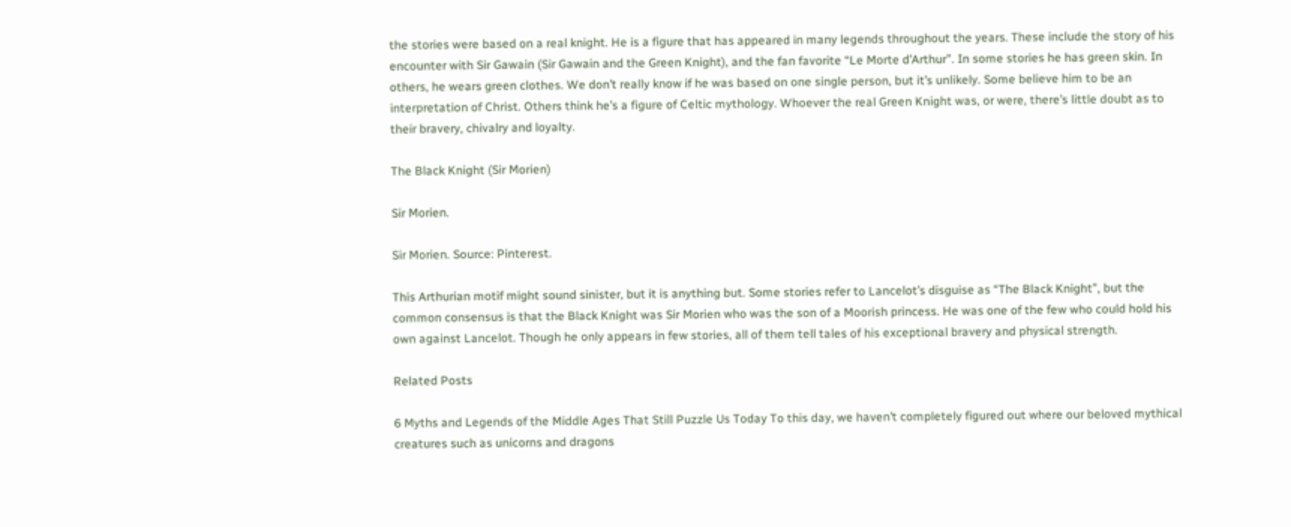the stories were based on a real knight. He is a figure that has appeared in many legends throughout the years. These include the story of his encounter with Sir Gawain (Sir Gawain and the Green Knight), and the fan favorite “Le Morte d’Arthur”. In some stories he has green skin. In others, he wears green clothes. We don’t really know if he was based on one single person, but it’s unlikely. Some believe him to be an interpretation of Christ. Others think he’s a figure of Celtic mythology. Whoever the real Green Knight was, or were, there’s little doubt as to their bravery, chivalry and loyalty.

The Black Knight (Sir Morien)

Sir Morien.

Sir Morien. Source: Pinterest.

This Arthurian motif might sound sinister, but it is anything but. Some stories refer to Lancelot’s disguise as “The Black Knight”, but the common consensus is that the Black Knight was Sir Morien who was the son of a Moorish princess. He was one of the few who could hold his own against Lancelot. Though he only appears in few stories, all of them tell tales of his exceptional bravery and physical strength.

Related Posts

6 Myths and Legends of the Middle Ages That Still Puzzle Us Today To this day, we haven’t completely figured out where our beloved mythical creatures such as unicorns and dragons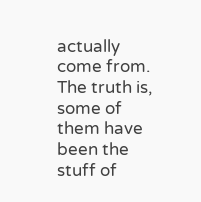actually come from. The truth is, some of them have been the stuff of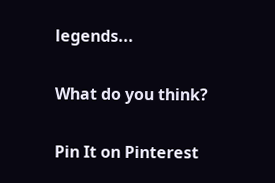legends...

What do you think?

Pin It on Pinterest